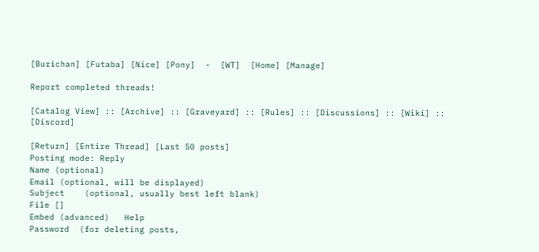[Burichan] [Futaba] [Nice] [Pony]  -  [WT]  [Home] [Manage]

Report completed threads!

[Catalog View] :: [Archive] :: [Graveyard] :: [Rules] :: [Discussions] :: [Wiki] :: [Discord]

[Return] [Entire Thread] [Last 50 posts]
Posting mode: Reply
Name (optional)
Email (optional, will be displayed)
Subject    (optional, usually best left blank)
File []
Embed (advanced)   Help
Password  (for deleting posts,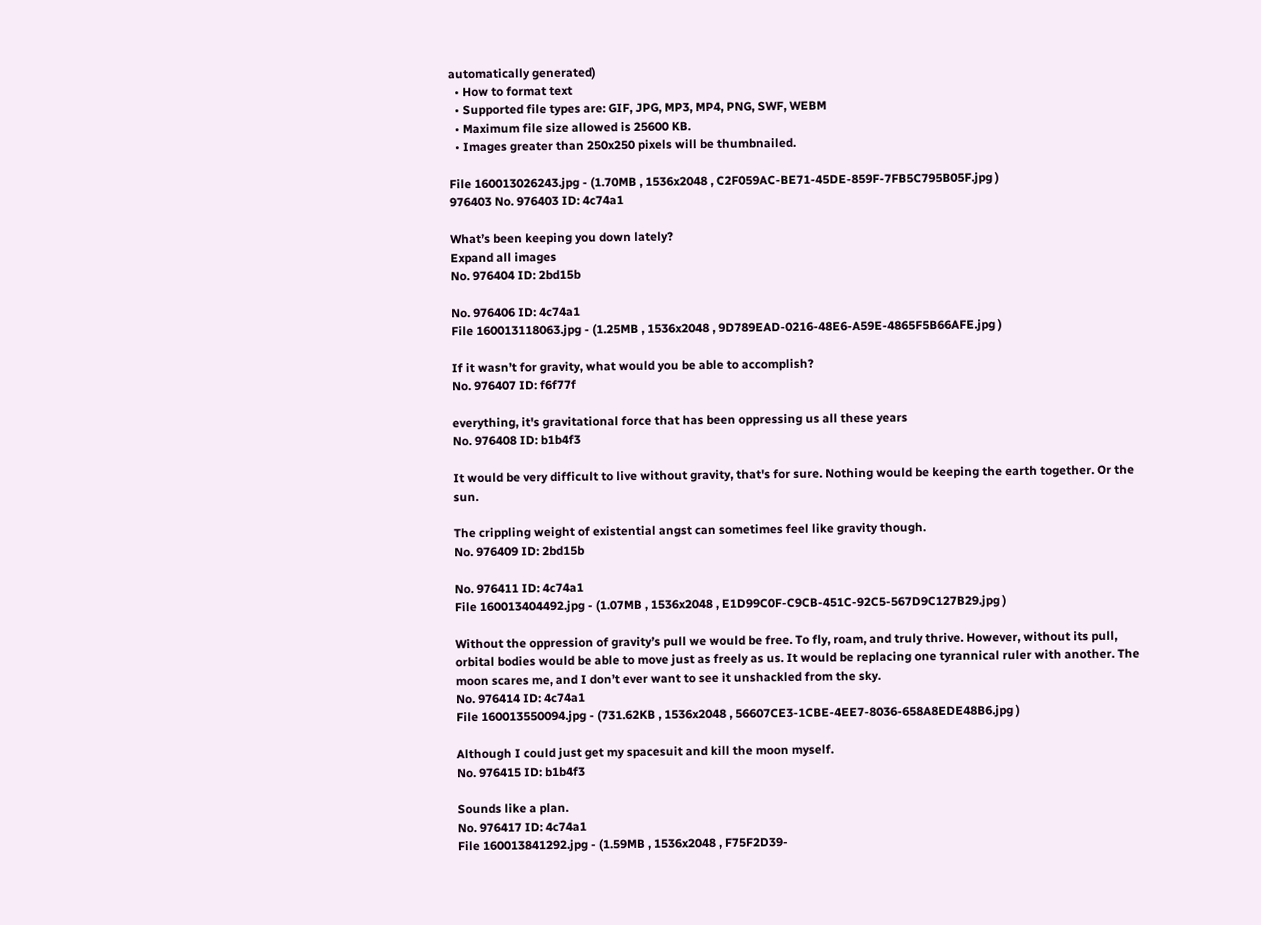automatically generated)
  • How to format text
  • Supported file types are: GIF, JPG, MP3, MP4, PNG, SWF, WEBM
  • Maximum file size allowed is 25600 KB.
  • Images greater than 250x250 pixels will be thumbnailed.

File 160013026243.jpg - (1.70MB , 1536x2048 , C2F059AC-BE71-45DE-859F-7FB5C795B05F.jpg )
976403 No. 976403 ID: 4c74a1

What’s been keeping you down lately?
Expand all images
No. 976404 ID: 2bd15b

No. 976406 ID: 4c74a1
File 160013118063.jpg - (1.25MB , 1536x2048 , 9D789EAD-0216-48E6-A59E-4865F5B66AFE.jpg )

If it wasn’t for gravity, what would you be able to accomplish?
No. 976407 ID: f6f77f

everything, it's gravitational force that has been oppressing us all these years
No. 976408 ID: b1b4f3

It would be very difficult to live without gravity, that's for sure. Nothing would be keeping the earth together. Or the sun.

The crippling weight of existential angst can sometimes feel like gravity though.
No. 976409 ID: 2bd15b

No. 976411 ID: 4c74a1
File 160013404492.jpg - (1.07MB , 1536x2048 , E1D99C0F-C9CB-451C-92C5-567D9C127B29.jpg )

Without the oppression of gravity’s pull we would be free. To fly, roam, and truly thrive. However, without its pull, orbital bodies would be able to move just as freely as us. It would be replacing one tyrannical ruler with another. The moon scares me, and I don’t ever want to see it unshackled from the sky.
No. 976414 ID: 4c74a1
File 160013550094.jpg - (731.62KB , 1536x2048 , 56607CE3-1CBE-4EE7-8036-658A8EDE48B6.jpg )

Although I could just get my spacesuit and kill the moon myself.
No. 976415 ID: b1b4f3

Sounds like a plan.
No. 976417 ID: 4c74a1
File 160013841292.jpg - (1.59MB , 1536x2048 , F75F2D39-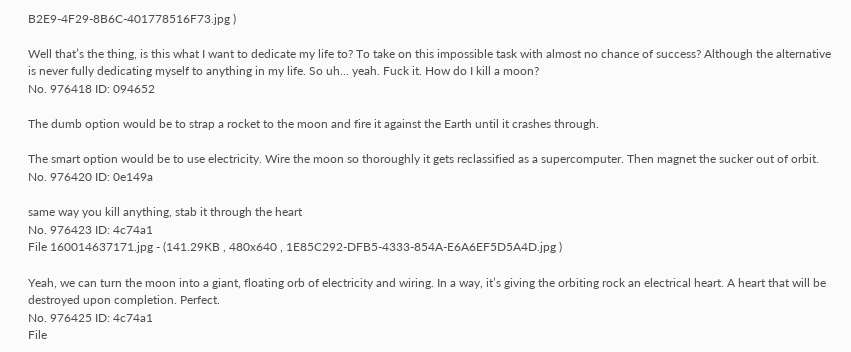B2E9-4F29-8B6C-401778516F73.jpg )

Well that’s the thing, is this what I want to dedicate my life to? To take on this impossible task with almost no chance of success? Although the alternative is never fully dedicating myself to anything in my life. So uh... yeah. Fuck it. How do I kill a moon?
No. 976418 ID: 094652

The dumb option would be to strap a rocket to the moon and fire it against the Earth until it crashes through.

The smart option would be to use electricity. Wire the moon so thoroughly it gets reclassified as a supercomputer. Then magnet the sucker out of orbit.
No. 976420 ID: 0e149a

same way you kill anything, stab it through the heart
No. 976423 ID: 4c74a1
File 160014637171.jpg - (141.29KB , 480x640 , 1E85C292-DFB5-4333-854A-E6A6EF5D5A4D.jpg )

Yeah, we can turn the moon into a giant, floating orb of electricity and wiring. In a way, it’s giving the orbiting rock an electrical heart. A heart that will be destroyed upon completion. Perfect.
No. 976425 ID: 4c74a1
File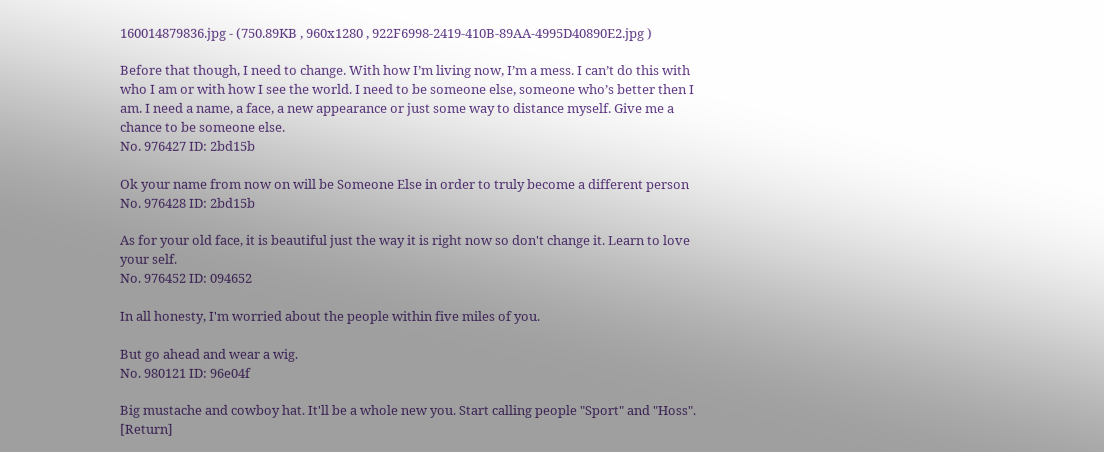160014879836.jpg - (750.89KB , 960x1280 , 922F6998-2419-410B-89AA-4995D40890E2.jpg )

Before that though, I need to change. With how I’m living now, I’m a mess. I can’t do this with who I am or with how I see the world. I need to be someone else, someone who’s better then I am. I need a name, a face, a new appearance or just some way to distance myself. Give me a chance to be someone else.
No. 976427 ID: 2bd15b

Ok your name from now on will be Someone Else in order to truly become a different person
No. 976428 ID: 2bd15b

As for your old face, it is beautiful just the way it is right now so don't change it. Learn to love your self.
No. 976452 ID: 094652

In all honesty, I'm worried about the people within five miles of you.

But go ahead and wear a wig.
No. 980121 ID: 96e04f

Big mustache and cowboy hat. It'll be a whole new you. Start calling people "Sport" and "Hoss".
[Return]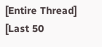[Entire Thread] [Last 50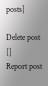posts]

Delete post []
Report post